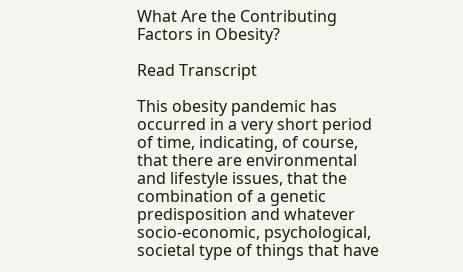What Are the Contributing Factors in Obesity?

Read Transcript

This obesity pandemic has occurred in a very short period of time, indicating, of course, that there are environmental and lifestyle issues, that the combination of a genetic predisposition and whatever socio-economic, psychological, societal type of things that have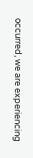occurred, we are experiencing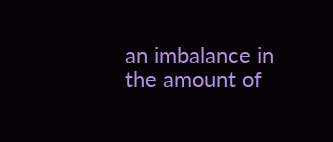an imbalance in the amount of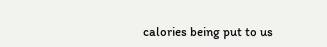calories being put to us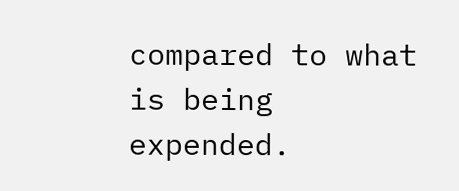compared to what is being expended.